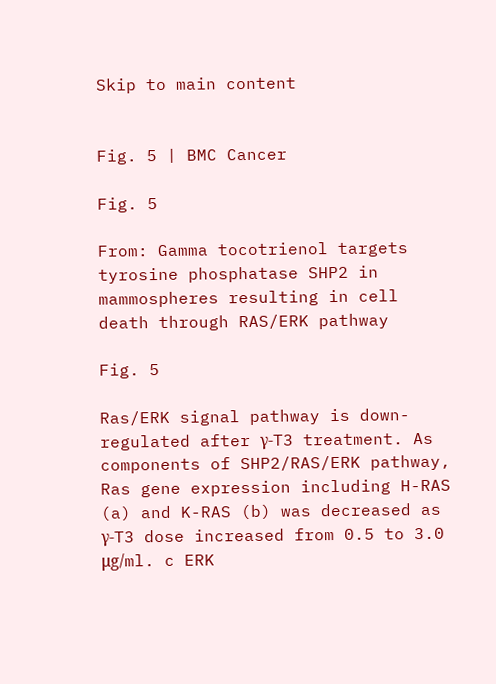Skip to main content


Fig. 5 | BMC Cancer

Fig. 5

From: Gamma tocotrienol targets tyrosine phosphatase SHP2 in mammospheres resulting in cell death through RAS/ERK pathway

Fig. 5

Ras/ERK signal pathway is down-regulated after γ-T3 treatment. As components of SHP2/RAS/ERK pathway, Ras gene expression including H-RAS (a) and K-RAS (b) was decreased as γ-T3 dose increased from 0.5 to 3.0 μg/ml. c ERK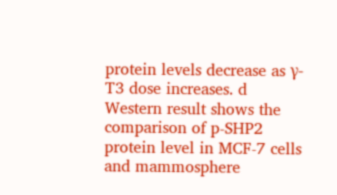protein levels decrease as γ-T3 dose increases. d Western result shows the comparison of p-SHP2 protein level in MCF-7 cells and mammosphere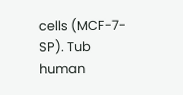cells (MCF-7-SP). Tub human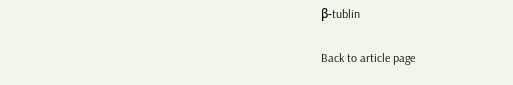β-tublin

Back to article page